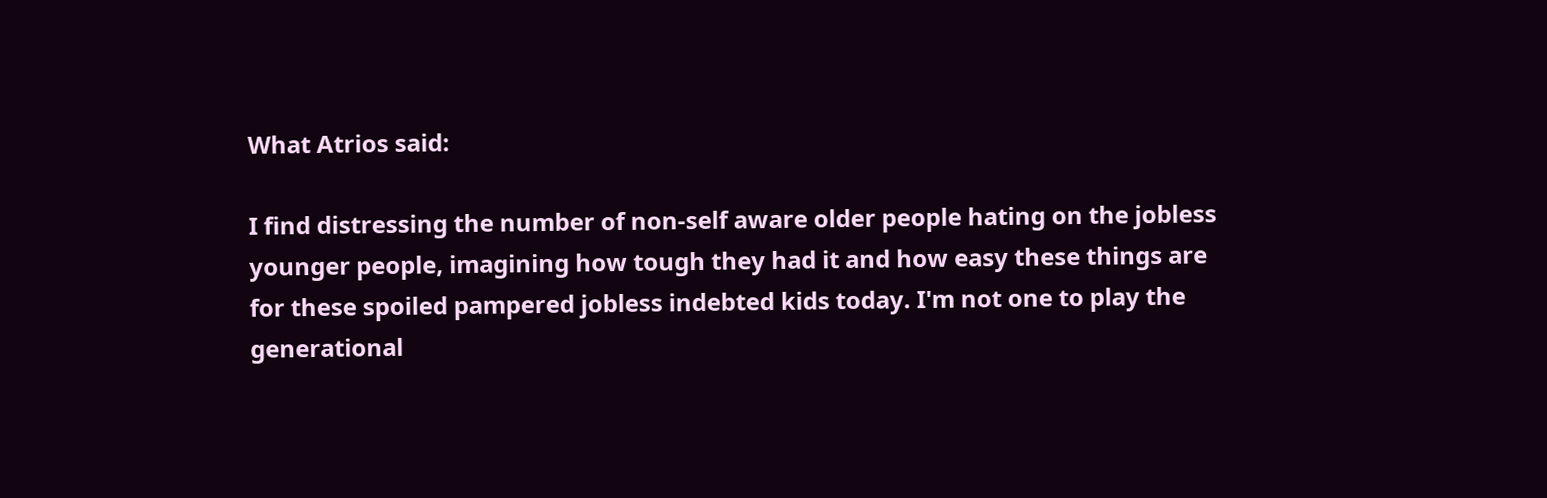What Atrios said:

I find distressing the number of non-self aware older people hating on the jobless younger people, imagining how tough they had it and how easy these things are for these spoiled pampered jobless indebted kids today. I'm not one to play the generational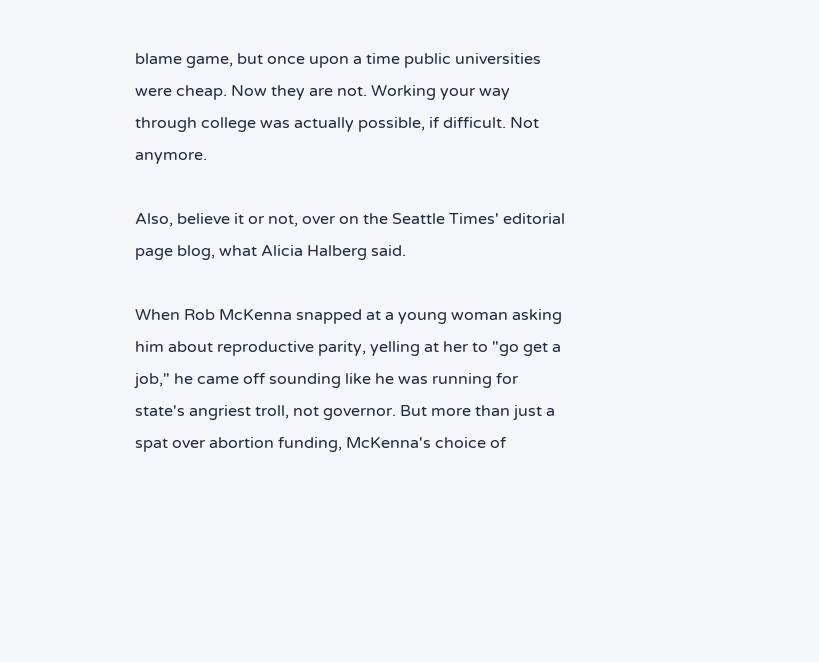blame game, but once upon a time public universities were cheap. Now they are not. Working your way through college was actually possible, if difficult. Not anymore.

Also, believe it or not, over on the Seattle Times' editorial page blog, what Alicia Halberg said.

When Rob McKenna snapped at a young woman asking him about reproductive parity, yelling at her to "go get a job," he came off sounding like he was running for state's angriest troll, not governor. But more than just a spat over abortion funding, McKenna's choice of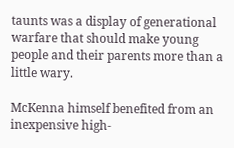taunts was a display of generational warfare that should make young people and their parents more than a little wary.

McKenna himself benefited from an inexpensive high-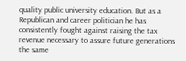quality public university education. But as a Republican and career politician he has consistently fought against raising the tax revenue necessary to assure future generations the same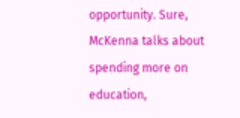opportunity. Sure, McKenna talks about spending more on education,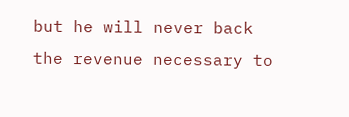but he will never back the revenue necessary to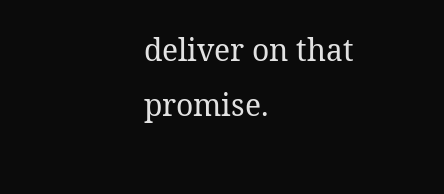deliver on that promise.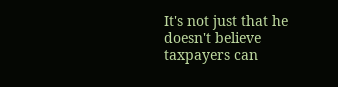It's not just that he doesn't believe taxpayers can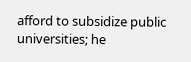afford to subsidize public universities; he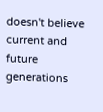doesn't believe current and future generations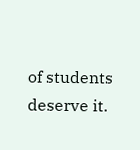of students deserve it.